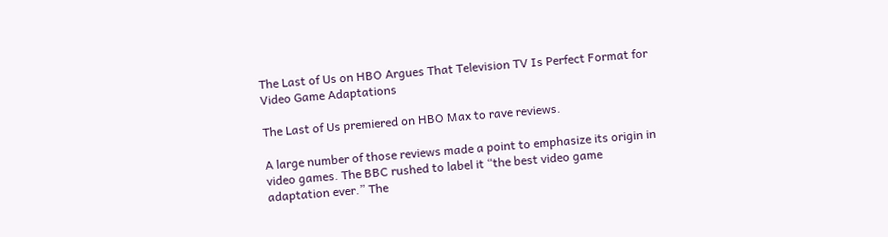The Last of Us on HBO Argues That Television TV Is Perfect Format for Video Game Adaptations

The Last of Us premiered on HBO Max to rave reviews.

A large number of those reviews made a point to emphasize its origin in video games. The BBC rushed to label it “the best video game adaptation ever.” The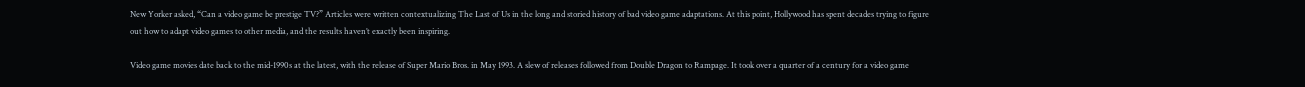New Yorker asked, “Can a video game be prestige TV?” Articles were written contextualizing The Last of Us in the long and storied history of bad video game adaptations. At this point, Hollywood has spent decades trying to figure out how to adapt video games to other media, and the results haven’t exactly been inspiring.

Video game movies date back to the mid-1990s at the latest, with the release of Super Mario Bros. in May 1993. A slew of releases followed from Double Dragon to Rampage. It took over a quarter of a century for a video game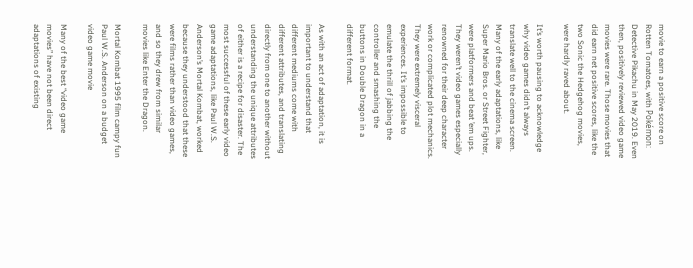movie to earn a positive score on Rotten Tomatoes, with Pokémon: Detective Pikachu in May 2019. Even then, positively reviewed video game movies were rare. Those movies that did earn net positive scores, like the two Sonic the Hedgehog movies, were hardly raved about.

It’s worth pausing to acknowledge why video games didn’t always translate well to the cinema screen. Many of the early adaptations, like Super Mario Bros. or Street Fighter, were platformers and beat ’em ups. They weren’t video games especially renowned for their deep character work or complicated plot mechanics. They were extremely visceral experiences. It’s impossible to emulate the thrill of jabbing the controller and smashing the buttons in Double Dragon in a different format.

As with an act of adaptation, it is important to understand that different mediums come with different attributes, and translating directly from one to another without understanding the unique attributes of either is a recipe for disaster. The most successful of these early video game adaptations, like Paul W.S. Anderson’s Mortal Kombat, worked because they understood that these were films rather than video games, and so they drew from similar movies like Enter the Dragon.

Mortal Kombat 1995 film campy fun Paul W.S. Anderson on a budget video game movie

Many of the best “video game movies” have not been direct adaptations of existing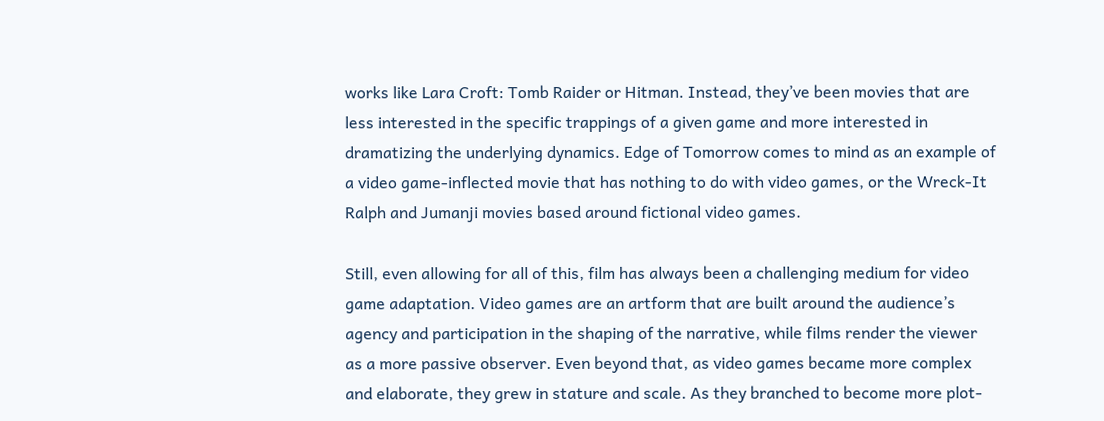works like Lara Croft: Tomb Raider or Hitman. Instead, they’ve been movies that are less interested in the specific trappings of a given game and more interested in dramatizing the underlying dynamics. Edge of Tomorrow comes to mind as an example of a video game-inflected movie that has nothing to do with video games, or the Wreck-It Ralph and Jumanji movies based around fictional video games.

Still, even allowing for all of this, film has always been a challenging medium for video game adaptation. Video games are an artform that are built around the audience’s agency and participation in the shaping of the narrative, while films render the viewer as a more passive observer. Even beyond that, as video games became more complex and elaborate, they grew in stature and scale. As they branched to become more plot-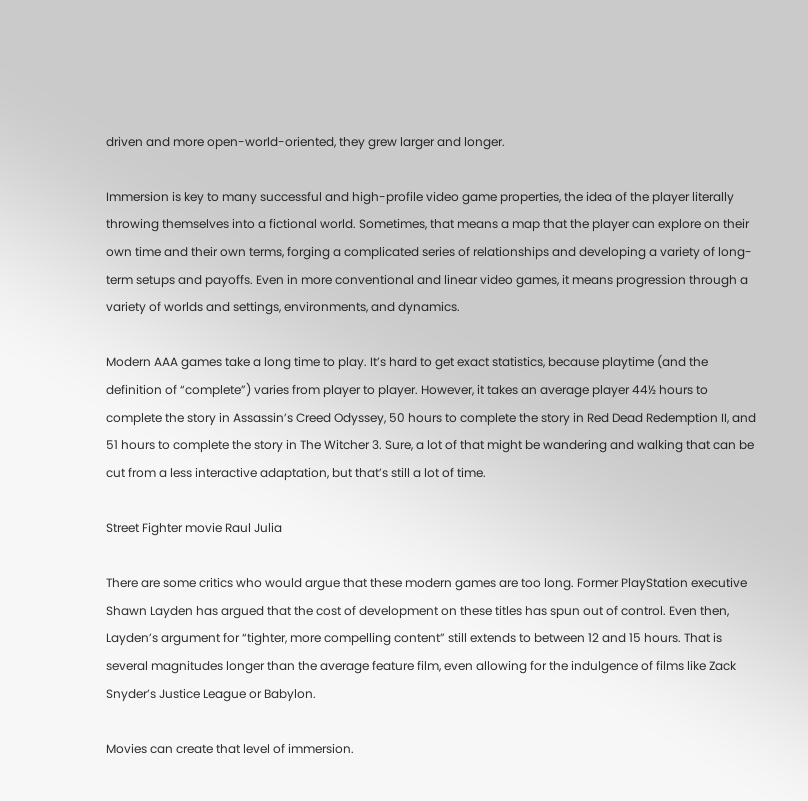driven and more open-world-oriented, they grew larger and longer.

Immersion is key to many successful and high-profile video game properties, the idea of the player literally throwing themselves into a fictional world. Sometimes, that means a map that the player can explore on their own time and their own terms, forging a complicated series of relationships and developing a variety of long-term setups and payoffs. Even in more conventional and linear video games, it means progression through a variety of worlds and settings, environments, and dynamics.

Modern AAA games take a long time to play. It’s hard to get exact statistics, because playtime (and the definition of “complete”) varies from player to player. However, it takes an average player 44½ hours to complete the story in Assassin’s Creed Odyssey, 50 hours to complete the story in Red Dead Redemption II, and 51 hours to complete the story in The Witcher 3. Sure, a lot of that might be wandering and walking that can be cut from a less interactive adaptation, but that’s still a lot of time.

Street Fighter movie Raul Julia

There are some critics who would argue that these modern games are too long. Former PlayStation executive Shawn Layden has argued that the cost of development on these titles has spun out of control. Even then, Layden’s argument for “tighter, more compelling content” still extends to between 12 and 15 hours. That is several magnitudes longer than the average feature film, even allowing for the indulgence of films like Zack Snyder’s Justice League or Babylon.

Movies can create that level of immersion.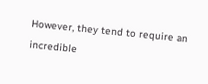However, they tend to require an incredible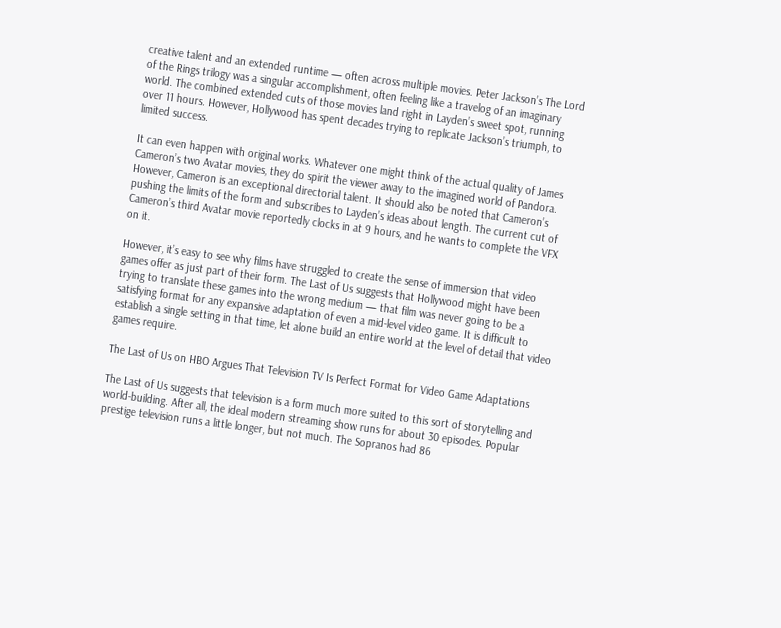creative talent and an extended runtime — often across multiple movies. Peter Jackson’s The Lord of the Rings trilogy was a singular accomplishment, often feeling like a travelog of an imaginary world. The combined extended cuts of those movies land right in Layden’s sweet spot, running over 11 hours. However, Hollywood has spent decades trying to replicate Jackson’s triumph, to limited success.

It can even happen with original works. Whatever one might think of the actual quality of James Cameron’s two Avatar movies, they do spirit the viewer away to the imagined world of Pandora. However, Cameron is an exceptional directorial talent. It should also be noted that Cameron’s pushing the limits of the form and subscribes to Layden’s ideas about length. The current cut of Cameron’s third Avatar movie reportedly clocks in at 9 hours, and he wants to complete the VFX on it.

However, it’s easy to see why films have struggled to create the sense of immersion that video games offer as just part of their form. The Last of Us suggests that Hollywood might have been trying to translate these games into the wrong medium — that film was never going to be a satisfying format for any expansive adaptation of even a mid-level video game. It is difficult to establish a single setting in that time, let alone build an entire world at the level of detail that video games require.

The Last of Us on HBO Argues That Television TV Is Perfect Format for Video Game Adaptations

The Last of Us suggests that television is a form much more suited to this sort of storytelling and world-building. After all, the ideal modern streaming show runs for about 30 episodes. Popular prestige television runs a little longer, but not much. The Sopranos had 86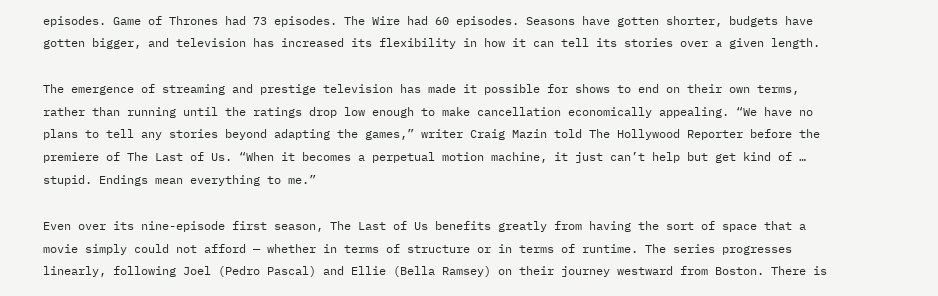episodes. Game of Thrones had 73 episodes. The Wire had 60 episodes. Seasons have gotten shorter, budgets have gotten bigger, and television has increased its flexibility in how it can tell its stories over a given length.

The emergence of streaming and prestige television has made it possible for shows to end on their own terms, rather than running until the ratings drop low enough to make cancellation economically appealing. “We have no plans to tell any stories beyond adapting the games,” writer Craig Mazin told The Hollywood Reporter before the premiere of The Last of Us. “When it becomes a perpetual motion machine, it just can’t help but get kind of … stupid. Endings mean everything to me.”

Even over its nine-episode first season, The Last of Us benefits greatly from having the sort of space that a movie simply could not afford — whether in terms of structure or in terms of runtime. The series progresses linearly, following Joel (Pedro Pascal) and Ellie (Bella Ramsey) on their journey westward from Boston. There is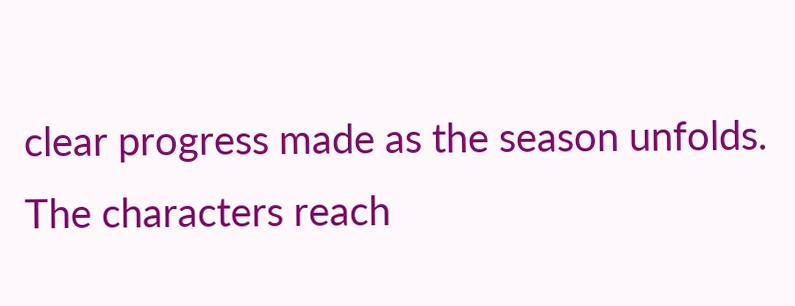clear progress made as the season unfolds. The characters reach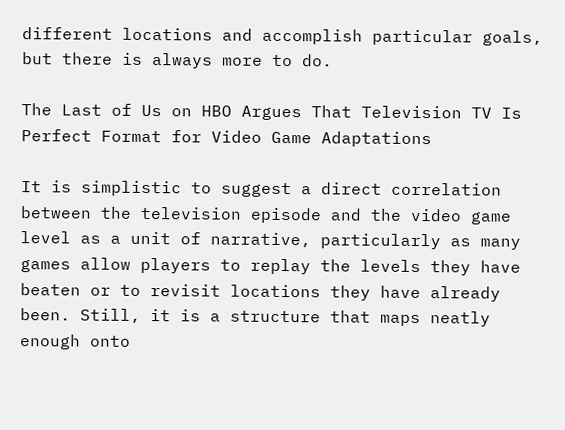different locations and accomplish particular goals, but there is always more to do.

The Last of Us on HBO Argues That Television TV Is Perfect Format for Video Game Adaptations

It is simplistic to suggest a direct correlation between the television episode and the video game level as a unit of narrative, particularly as many games allow players to replay the levels they have beaten or to revisit locations they have already been. Still, it is a structure that maps neatly enough onto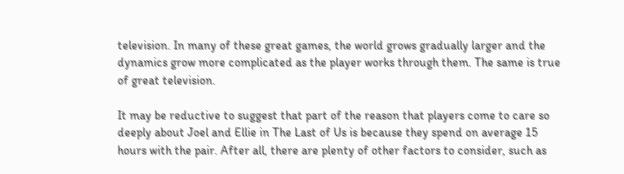television. In many of these great games, the world grows gradually larger and the dynamics grow more complicated as the player works through them. The same is true of great television.

It may be reductive to suggest that part of the reason that players come to care so deeply about Joel and Ellie in The Last of Us is because they spend on average 15 hours with the pair. After all, there are plenty of other factors to consider, such as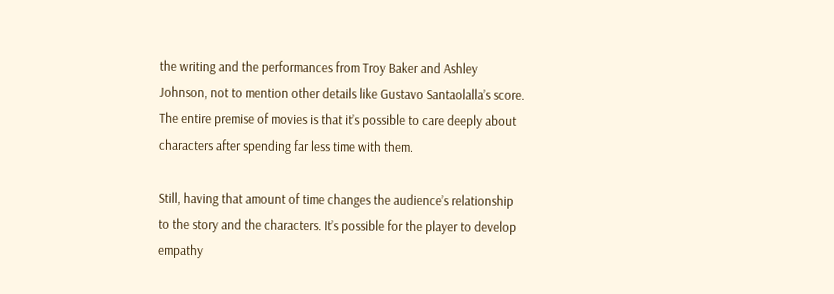the writing and the performances from Troy Baker and Ashley Johnson, not to mention other details like Gustavo Santaolalla’s score. The entire premise of movies is that it’s possible to care deeply about characters after spending far less time with them.

Still, having that amount of time changes the audience’s relationship to the story and the characters. It’s possible for the player to develop empathy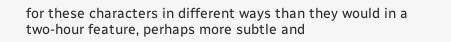for these characters in different ways than they would in a two-hour feature, perhaps more subtle and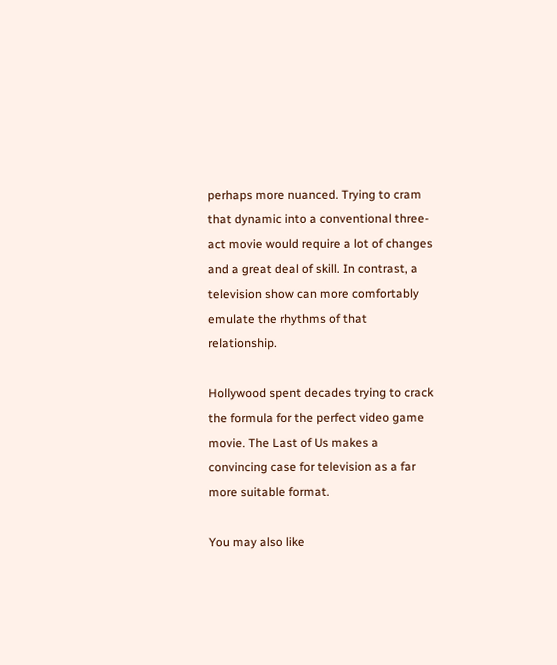perhaps more nuanced. Trying to cram that dynamic into a conventional three-act movie would require a lot of changes and a great deal of skill. In contrast, a television show can more comfortably emulate the rhythms of that relationship.

Hollywood spent decades trying to crack the formula for the perfect video game movie. The Last of Us makes a convincing case for television as a far more suitable format.

You may also like